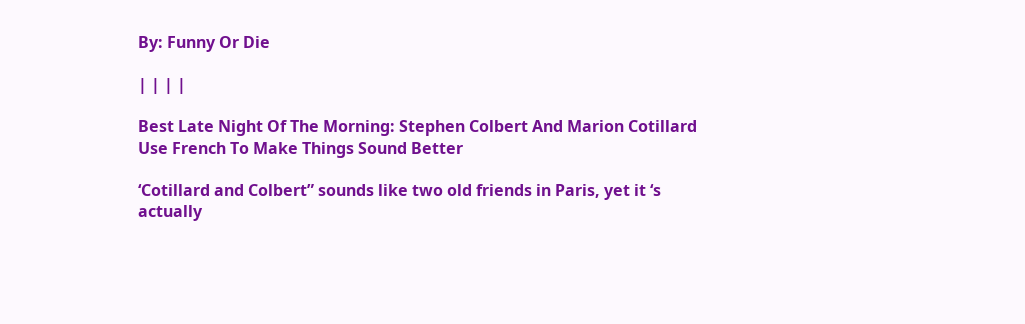By: Funny Or Die

| | | |

Best Late Night Of The Morning: Stephen Colbert And Marion Cotillard Use French To Make Things Sound Better

‘Cotillard and Colbert” sounds like two old friends in Paris, yet it ‘s actually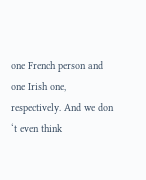one French person and one Irish one, respectively. And we don ‘t even think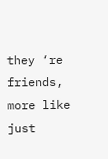they ‘re friends, more like just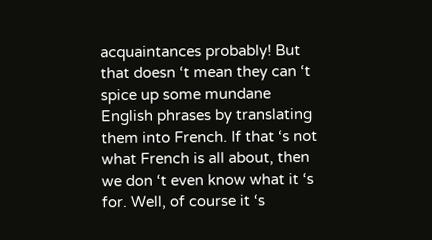acquaintances probably! But that doesn ‘t mean they can ‘t spice up some mundane English phrases by translating them into French. If that ‘s not what French is all about, then we don ‘t even know what it ‘s for. Well, of course it ‘s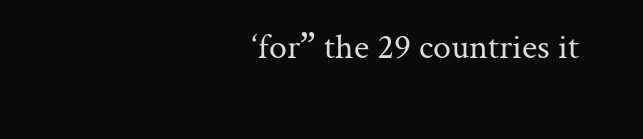‘for” the 29 countries it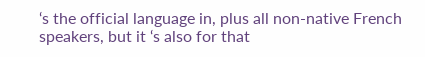‘s the official language in, plus all non-native French speakers, but it ‘s also for that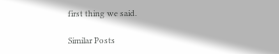first thing we said.

Similar Posts